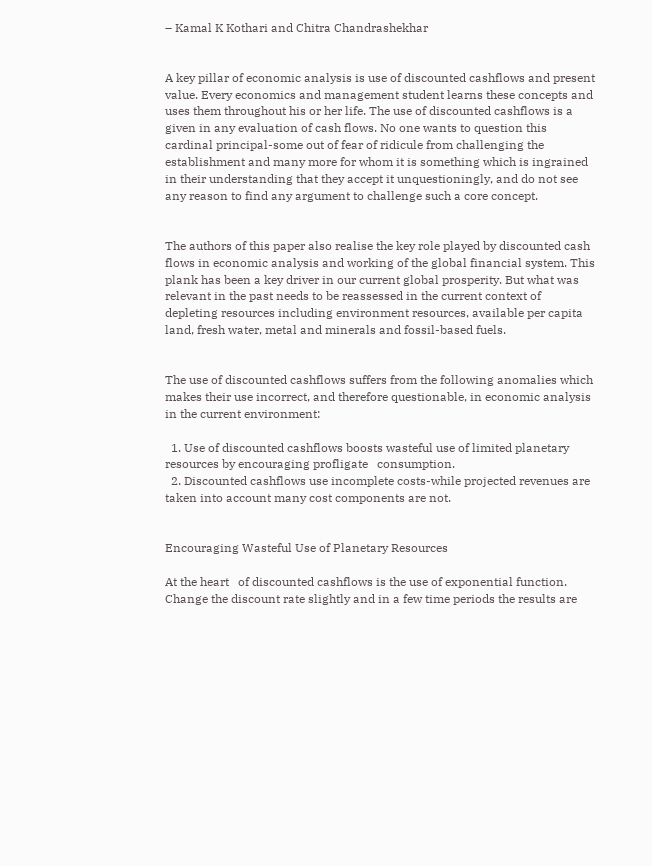– Kamal K Kothari and Chitra Chandrashekhar


A key pillar of economic analysis is use of discounted cashflows and present value. Every economics and management student learns these concepts and uses them throughout his or her life. The use of discounted cashflows is a given in any evaluation of cash flows. No one wants to question this cardinal principal-some out of fear of ridicule from challenging the establishment and many more for whom it is something which is ingrained in their understanding that they accept it unquestioningly, and do not see any reason to find any argument to challenge such a core concept.


The authors of this paper also realise the key role played by discounted cash flows in economic analysis and working of the global financial system. This plank has been a key driver in our current global prosperity. But what was relevant in the past needs to be reassessed in the current context of depleting resources including environment resources, available per capita land, fresh water, metal and minerals and fossil-based fuels.


The use of discounted cashflows suffers from the following anomalies which makes their use incorrect, and therefore questionable, in economic analysis in the current environment:

  1. Use of discounted cashflows boosts wasteful use of limited planetary resources by encouraging profligate   consumption.
  2. Discounted cashflows use incomplete costs-while projected revenues are taken into account many cost components are not.


Encouraging Wasteful Use of Planetary Resources

At the heart   of discounted cashflows is the use of exponential function. Change the discount rate slightly and in a few time periods the results are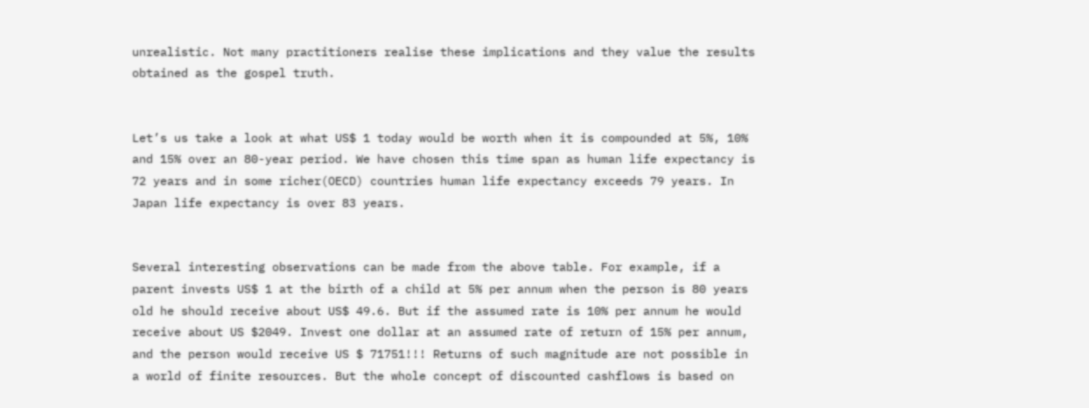unrealistic. Not many practitioners realise these implications and they value the results obtained as the gospel truth.


Let’s us take a look at what US$ 1 today would be worth when it is compounded at 5%, 10% and 15% over an 80-year period. We have chosen this time span as human life expectancy is 72 years and in some richer(OECD) countries human life expectancy exceeds 79 years. In Japan life expectancy is over 83 years.


Several interesting observations can be made from the above table. For example, if a parent invests US$ 1 at the birth of a child at 5% per annum when the person is 80 years old he should receive about US$ 49.6. But if the assumed rate is 10% per annum he would receive about US $2049. Invest one dollar at an assumed rate of return of 15% per annum, and the person would receive US $ 71751!!! Returns of such magnitude are not possible in a world of finite resources. But the whole concept of discounted cashflows is based on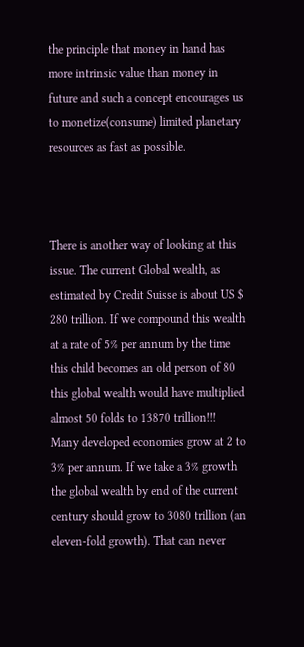the principle that money in hand has more intrinsic value than money in future and such a concept encourages us to monetize(consume) limited planetary resources as fast as possible.



There is another way of looking at this issue. The current Global wealth, as estimated by Credit Suisse is about US $ 280 trillion. If we compound this wealth at a rate of 5% per annum by the time this child becomes an old person of 80 this global wealth would have multiplied almost 50 folds to 13870 trillion!!! Many developed economies grow at 2 to 3% per annum. If we take a 3% growth the global wealth by end of the current century should grow to 3080 trillion (an eleven-fold growth). That can never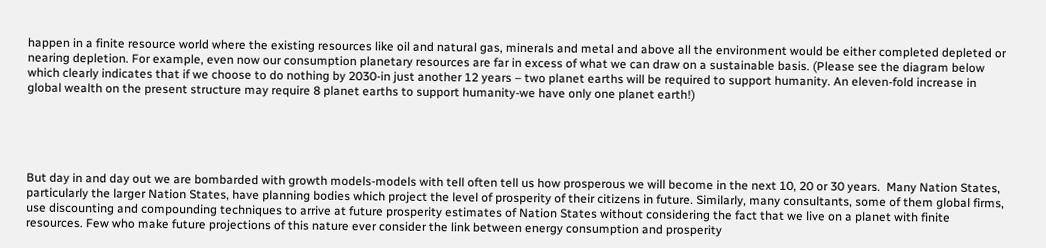happen in a finite resource world where the existing resources like oil and natural gas, minerals and metal and above all the environment would be either completed depleted or nearing depletion. For example, even now our consumption planetary resources are far in excess of what we can draw on a sustainable basis. (Please see the diagram below which clearly indicates that if we choose to do nothing by 2030-in just another 12 years – two planet earths will be required to support humanity. An eleven-fold increase in global wealth on the present structure may require 8 planet earths to support humanity-we have only one planet earth!)





But day in and day out we are bombarded with growth models-models with tell often tell us how prosperous we will become in the next 10, 20 or 30 years.  Many Nation States, particularly the larger Nation States, have planning bodies which project the level of prosperity of their citizens in future. Similarly, many consultants, some of them global firms, use discounting and compounding techniques to arrive at future prosperity estimates of Nation States without considering the fact that we live on a planet with finite resources. Few who make future projections of this nature ever consider the link between energy consumption and prosperity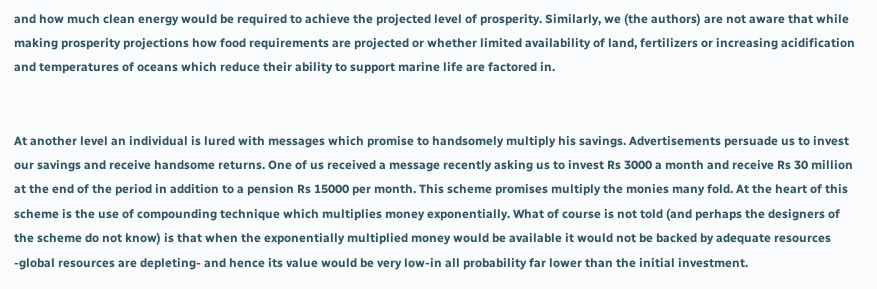and how much clean energy would be required to achieve the projected level of prosperity. Similarly, we (the authors) are not aware that while making prosperity projections how food requirements are projected or whether limited availability of land, fertilizers or increasing acidification and temperatures of oceans which reduce their ability to support marine life are factored in.


At another level an individual is lured with messages which promise to handsomely multiply his savings. Advertisements persuade us to invest our savings and receive handsome returns. One of us received a message recently asking us to invest Rs 3000 a month and receive Rs 30 million at the end of the period in addition to a pension Rs 15000 per month. This scheme promises multiply the monies many fold. At the heart of this scheme is the use of compounding technique which multiplies money exponentially. What of course is not told (and perhaps the designers of the scheme do not know) is that when the exponentially multiplied money would be available it would not be backed by adequate resources -global resources are depleting- and hence its value would be very low-in all probability far lower than the initial investment.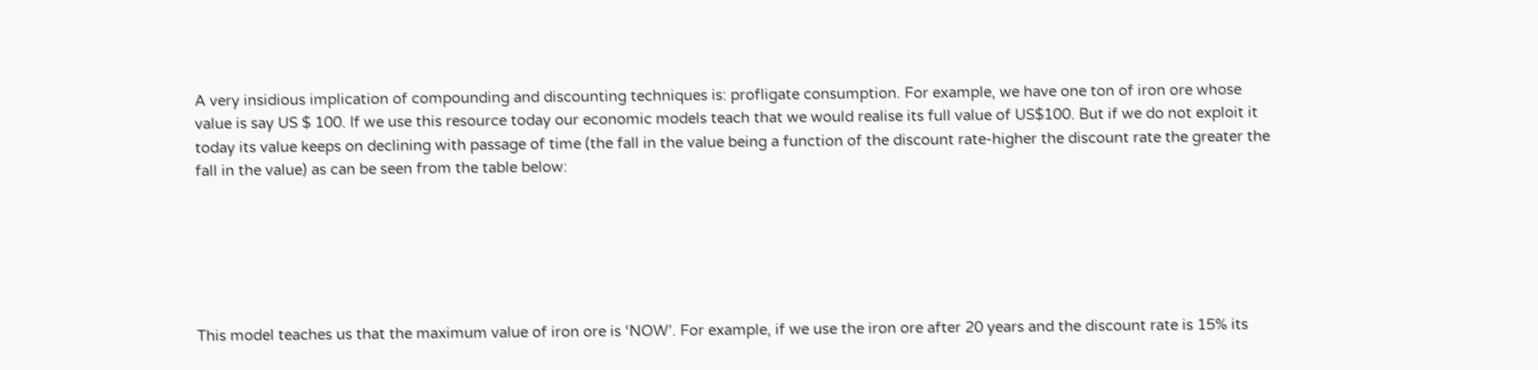A very insidious implication of compounding and discounting techniques is: profligate consumption. For example, we have one ton of iron ore whose value is say US $ 100. If we use this resource today our economic models teach that we would realise its full value of US$100. But if we do not exploit it today its value keeps on declining with passage of time (the fall in the value being a function of the discount rate-higher the discount rate the greater the fall in the value) as can be seen from the table below:






This model teaches us that the maximum value of iron ore is ‘NOW’. For example, if we use the iron ore after 20 years and the discount rate is 15% its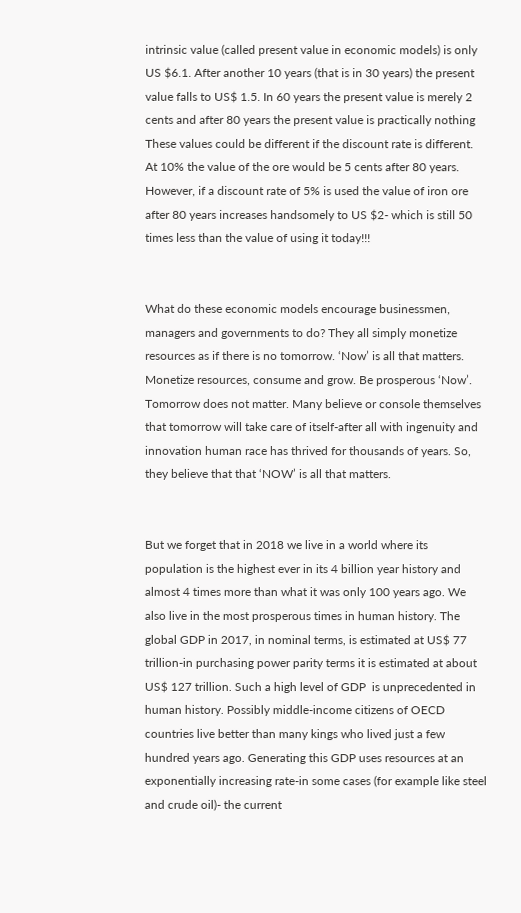intrinsic value (called present value in economic models) is only US $6.1. After another 10 years (that is in 30 years) the present value falls to US$ 1.5. In 60 years the present value is merely 2 cents and after 80 years the present value is practically nothing These values could be different if the discount rate is different. At 10% the value of the ore would be 5 cents after 80 years. However, if a discount rate of 5% is used the value of iron ore after 80 years increases handsomely to US $2- which is still 50 times less than the value of using it today!!!


What do these economic models encourage businessmen, managers and governments to do? They all simply monetize resources as if there is no tomorrow. ‘Now’ is all that matters. Monetize resources, consume and grow. Be prosperous ‘Now’. Tomorrow does not matter. Many believe or console themselves that tomorrow will take care of itself-after all with ingenuity and innovation human race has thrived for thousands of years. So, they believe that that ‘NOW’ is all that matters.


But we forget that in 2018 we live in a world where its population is the highest ever in its 4 billion year history and almost 4 times more than what it was only 100 years ago. We also live in the most prosperous times in human history. The global GDP in 2017, in nominal terms, is estimated at US$ 77 trillion-in purchasing power parity terms it is estimated at about US$ 127 trillion. Such a high level of GDP  is unprecedented in human history. Possibly middle-income citizens of OECD countries live better than many kings who lived just a few hundred years ago. Generating this GDP uses resources at an exponentially increasing rate-in some cases (for example like steel and crude oil)- the current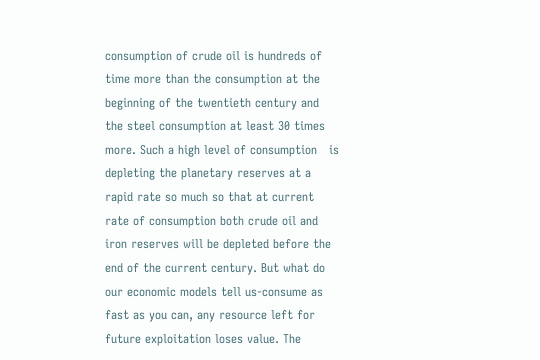consumption of crude oil is hundreds of time more than the consumption at the beginning of the twentieth century and the steel consumption at least 30 times more. Such a high level of consumption   is depleting the planetary reserves at a rapid rate so much so that at current rate of consumption both crude oil and iron reserves will be depleted before the end of the current century. But what do our economic models tell us-consume as fast as you can, any resource left for future exploitation loses value. The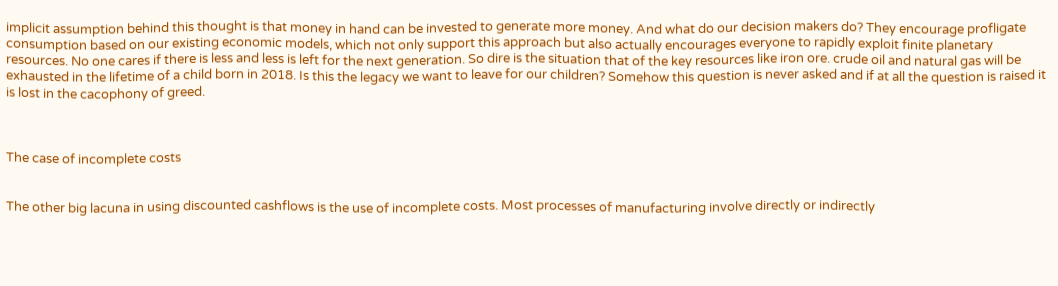implicit assumption behind this thought is that money in hand can be invested to generate more money. And what do our decision makers do? They encourage profligate consumption based on our existing economic models, which not only support this approach but also actually encourages everyone to rapidly exploit finite planetary resources. No one cares if there is less and less is left for the next generation. So dire is the situation that of the key resources like iron ore. crude oil and natural gas will be exhausted in the lifetime of a child born in 2018. Is this the legacy we want to leave for our children? Somehow this question is never asked and if at all the question is raised it is lost in the cacophony of greed.



The case of incomplete costs


The other big lacuna in using discounted cashflows is the use of incomplete costs. Most processes of manufacturing involve directly or indirectly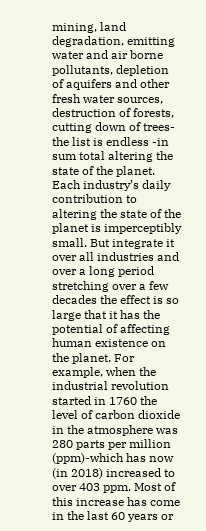mining, land degradation, emitting water and air borne pollutants, depletion of aquifers and other fresh water sources, destruction of forests, cutting down of trees- the list is endless -in sum total altering the state of the planet. Each industry’s daily contribution to altering the state of the planet is imperceptibly small. But integrate it over all industries and over a long period stretching over a few decades the effect is so large that it has the potential of affecting human existence on the planet. For example, when the industrial revolution started in 1760 the level of carbon dioxide in the atmosphere was 280 parts per million (ppm)-which has now (in 2018) increased to over 403 ppm. Most of this increase has come in the last 60 years or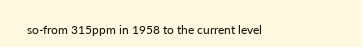so-from 315ppm in 1958 to the current level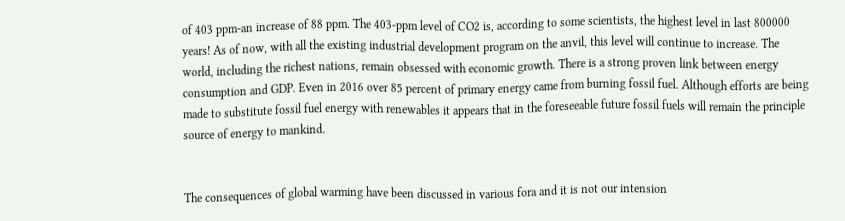of 403 ppm-an increase of 88 ppm. The 403-ppm level of CO2 is, according to some scientists, the highest level in last 800000 years! As of now, with all the existing industrial development program on the anvil, this level will continue to increase. The world, including the richest nations, remain obsessed with economic growth. There is a strong proven link between energy consumption and GDP. Even in 2016 over 85 percent of primary energy came from burning fossil fuel. Although efforts are being made to substitute fossil fuel energy with renewables it appears that in the foreseeable future fossil fuels will remain the principle source of energy to mankind.


The consequences of global warming have been discussed in various fora and it is not our intension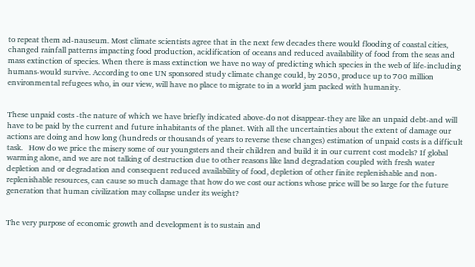to repeat them ad-nauseum. Most climate scientists agree that in the next few decades there would flooding of coastal cities, changed rainfall patterns impacting food production, acidification of oceans and reduced availability of food from the seas and mass extinction of species. When there is mass extinction we have no way of predicting which species in the web of life-including humans-would survive. According to one UN sponsored study climate change could, by 2050, produce up to 700 million environmental refugees who, in our view, will have no place to migrate to in a world jam packed with humanity.


These unpaid costs -the nature of which we have briefly indicated above-do not disappear-they are like an unpaid debt-and will have to be paid by the current and future inhabitants of the planet. With all the uncertainties about the extent of damage our actions are doing and how long (hundreds or thousands of years to reverse these changes) estimation of unpaid costs is a difficult task.   How do we price the misery some of our youngsters and their children and build it in our current cost models? If global warming alone, and we are not talking of destruction due to other reasons like land degradation coupled with fresh water depletion and or degradation and consequent reduced availability of food, depletion of other finite replenishable and non-replenishable resources, can cause so much damage that how do we cost our actions whose price will be so large for the future generation that human civilization may collapse under its weight?


The very purpose of economic growth and development is to sustain and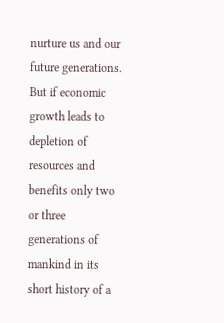nurture us and our future generations. But if economic growth leads to depletion of resources and benefits only two or three generations of mankind in its short history of a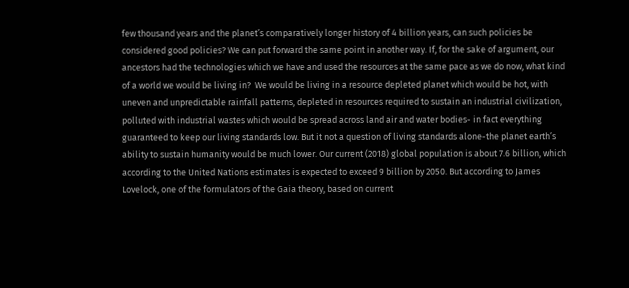few thousand years and the planet’s comparatively longer history of 4 billion years, can such policies be considered good policies? We can put forward the same point in another way. If, for the sake of argument, our ancestors had the technologies which we have and used the resources at the same pace as we do now, what kind of a world we would be living in?  We would be living in a resource depleted planet which would be hot, with uneven and unpredictable rainfall patterns, depleted in resources required to sustain an industrial civilization, polluted with industrial wastes which would be spread across land air and water bodies- in fact everything guaranteed to keep our living standards low. But it not a question of living standards alone-the planet earth’s ability to sustain humanity would be much lower. Our current (2018) global population is about 7.6 billion, which according to the United Nations estimates is expected to exceed 9 billion by 2050. But according to James Lovelock, one of the formulators of the Gaia theory, based on current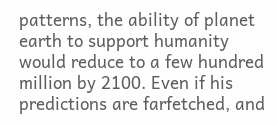patterns, the ability of planet earth to support humanity would reduce to a few hundred million by 2100. Even if his predictions are farfetched, and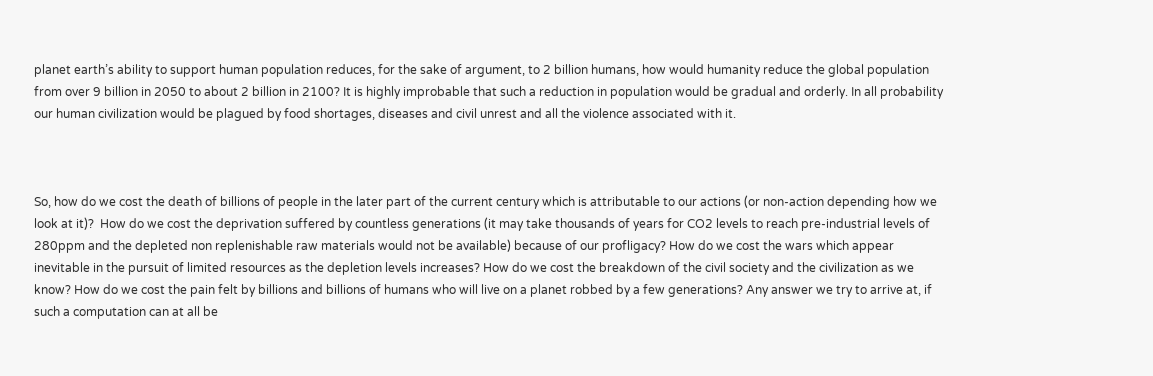planet earth’s ability to support human population reduces, for the sake of argument, to 2 billion humans, how would humanity reduce the global population from over 9 billion in 2050 to about 2 billion in 2100? It is highly improbable that such a reduction in population would be gradual and orderly. In all probability our human civilization would be plagued by food shortages, diseases and civil unrest and all the violence associated with it.



So, how do we cost the death of billions of people in the later part of the current century which is attributable to our actions (or non-action depending how we look at it)?  How do we cost the deprivation suffered by countless generations (it may take thousands of years for CO2 levels to reach pre-industrial levels of 280ppm and the depleted non replenishable raw materials would not be available) because of our profligacy? How do we cost the wars which appear inevitable in the pursuit of limited resources as the depletion levels increases? How do we cost the breakdown of the civil society and the civilization as we know? How do we cost the pain felt by billions and billions of humans who will live on a planet robbed by a few generations? Any answer we try to arrive at, if such a computation can at all be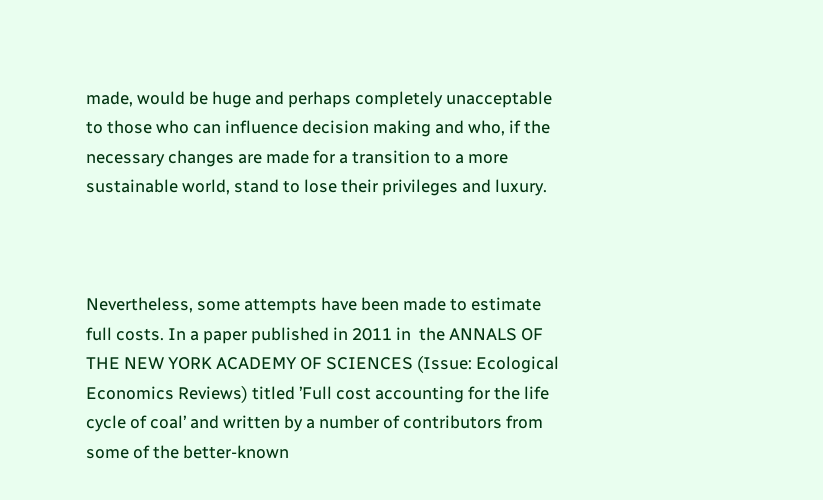made, would be huge and perhaps completely unacceptable to those who can influence decision making and who, if the necessary changes are made for a transition to a more sustainable world, stand to lose their privileges and luxury.



Nevertheless, some attempts have been made to estimate full costs. In a paper published in 2011 in  the ANNALS OF THE NEW YORK ACADEMY OF SCIENCES (Issue: Ecological Economics Reviews) titled ’Full cost accounting for the life cycle of coal’ and written by a number of contributors from some of the better-known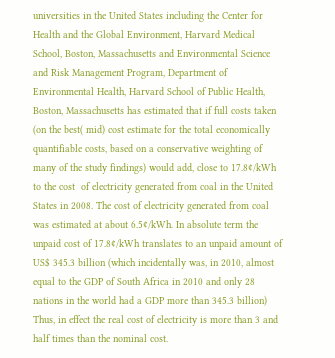universities in the United States including the Center for Health and the Global Environment, Harvard Medical School, Boston, Massachusetts and Environmental Science and Risk Management Program, Department of Environmental Health, Harvard School of Public Health, Boston, Massachusetts has estimated that if full costs taken (on the best( mid) cost estimate for the total economically quantifiable costs, based on a conservative weighting of many of the study findings) would add, close to 17.8¢/kWh to the cost  of electricity generated from coal in the United States in 2008. The cost of electricity generated from coal was estimated at about 6.5¢/kWh. In absolute term the unpaid cost of 17.8¢/kWh translates to an unpaid amount of US$ 345.3 billion (which incidentally was, in 2010, almost equal to the GDP of South Africa in 2010 and only 28 nations in the world had a GDP more than 345.3 billion) Thus, in effect the real cost of electricity is more than 3 and half times than the nominal cost.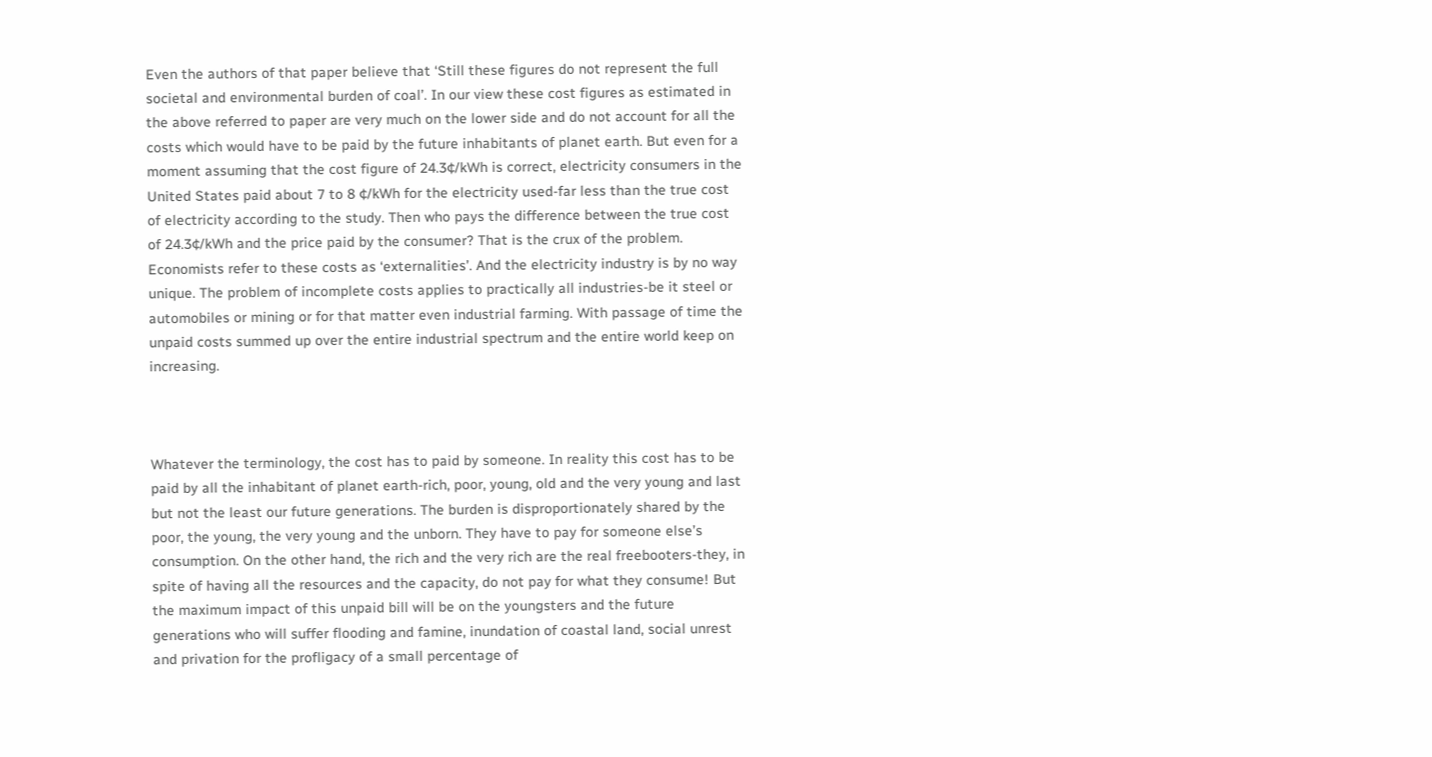Even the authors of that paper believe that ‘Still these figures do not represent the full societal and environmental burden of coal’. In our view these cost figures as estimated in the above referred to paper are very much on the lower side and do not account for all the costs which would have to be paid by the future inhabitants of planet earth. But even for a moment assuming that the cost figure of 24.3¢/kWh is correct, electricity consumers in the United States paid about 7 to 8 ¢/kWh for the electricity used-far less than the true cost of electricity according to the study. Then who pays the difference between the true cost of 24.3¢/kWh and the price paid by the consumer? That is the crux of the problem. Economists refer to these costs as ‘externalities’. And the electricity industry is by no way unique. The problem of incomplete costs applies to practically all industries-be it steel or automobiles or mining or for that matter even industrial farming. With passage of time the unpaid costs summed up over the entire industrial spectrum and the entire world keep on increasing.



Whatever the terminology, the cost has to paid by someone. In reality this cost has to be paid by all the inhabitant of planet earth-rich, poor, young, old and the very young and last but not the least our future generations. The burden is disproportionately shared by the poor, the young, the very young and the unborn. They have to pay for someone else’s consumption. On the other hand, the rich and the very rich are the real freebooters-they, in spite of having all the resources and the capacity, do not pay for what they consume! But the maximum impact of this unpaid bill will be on the youngsters and the future generations who will suffer flooding and famine, inundation of coastal land, social unrest and privation for the profligacy of a small percentage of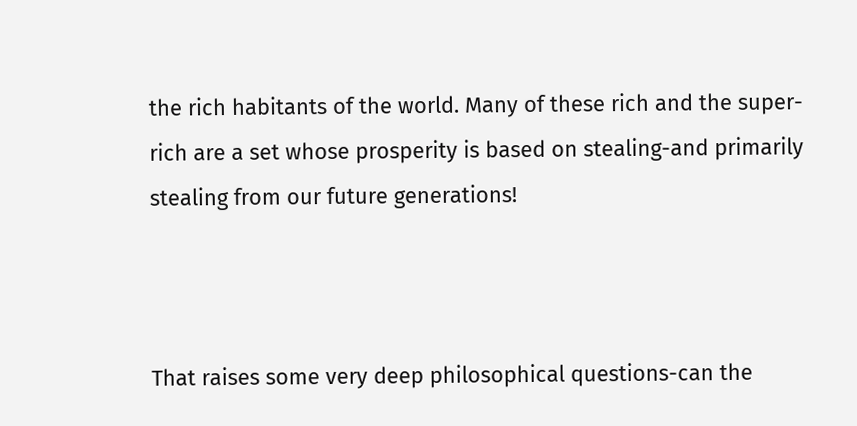the rich habitants of the world. Many of these rich and the super-rich are a set whose prosperity is based on stealing-and primarily stealing from our future generations!



That raises some very deep philosophical questions-can the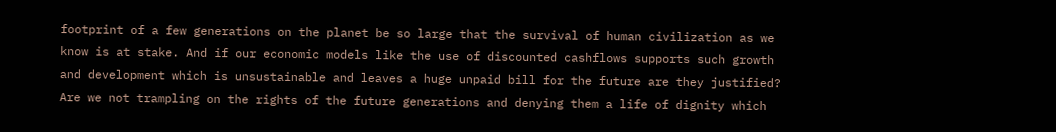footprint of a few generations on the planet be so large that the survival of human civilization as we know is at stake. And if our economic models like the use of discounted cashflows supports such growth and development which is unsustainable and leaves a huge unpaid bill for the future are they justified? Are we not trampling on the rights of the future generations and denying them a life of dignity which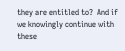they are entitled to?  And if we knowingly continue with these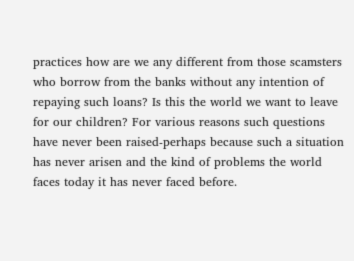practices how are we any different from those scamsters who borrow from the banks without any intention of repaying such loans? Is this the world we want to leave for our children? For various reasons such questions have never been raised-perhaps because such a situation has never arisen and the kind of problems the world faces today it has never faced before.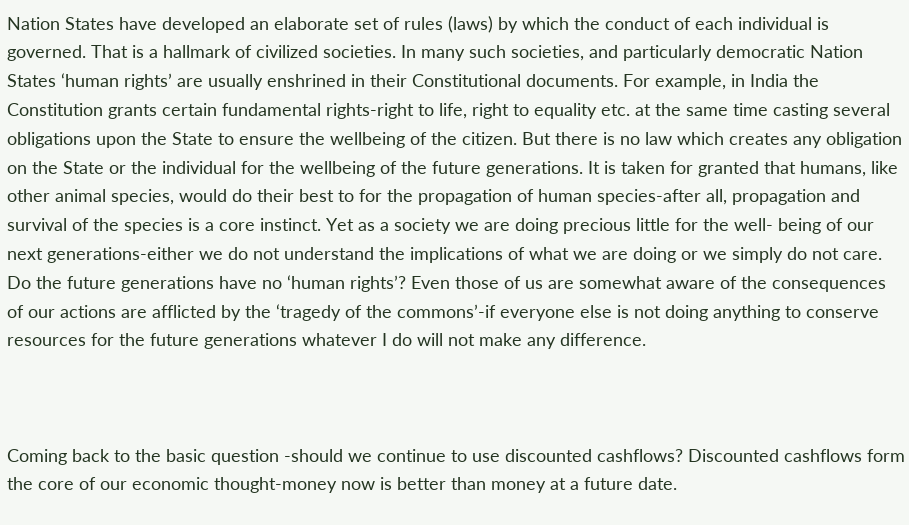Nation States have developed an elaborate set of rules (laws) by which the conduct of each individual is governed. That is a hallmark of civilized societies. In many such societies, and particularly democratic Nation States ‘human rights’ are usually enshrined in their Constitutional documents. For example, in India the Constitution grants certain fundamental rights-right to life, right to equality etc. at the same time casting several obligations upon the State to ensure the wellbeing of the citizen. But there is no law which creates any obligation on the State or the individual for the wellbeing of the future generations. It is taken for granted that humans, like other animal species, would do their best to for the propagation of human species-after all, propagation and survival of the species is a core instinct. Yet as a society we are doing precious little for the well- being of our next generations-either we do not understand the implications of what we are doing or we simply do not care. Do the future generations have no ‘human rights’? Even those of us are somewhat aware of the consequences of our actions are afflicted by the ‘tragedy of the commons’-if everyone else is not doing anything to conserve resources for the future generations whatever I do will not make any difference.



Coming back to the basic question -should we continue to use discounted cashflows? Discounted cashflows form the core of our economic thought-money now is better than money at a future date.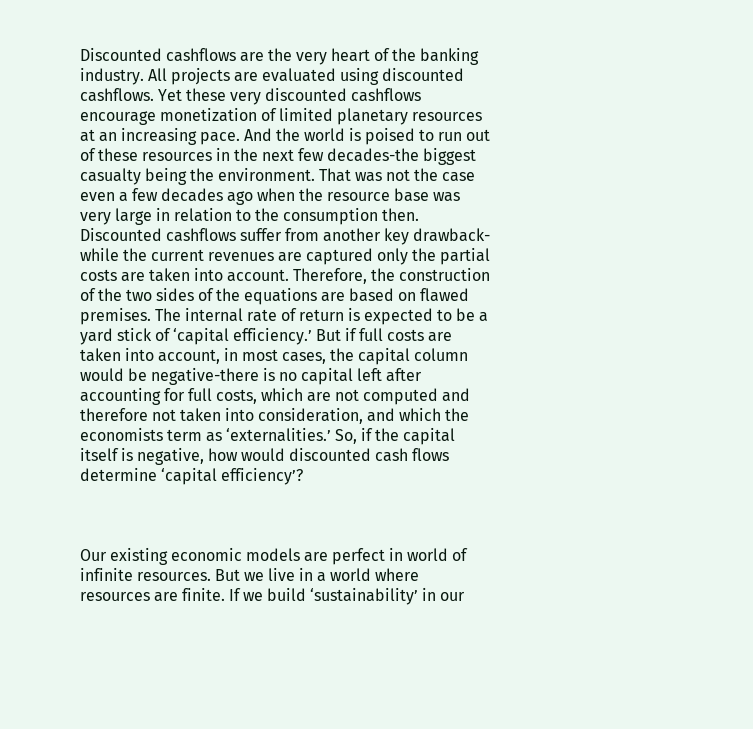Discounted cashflows are the very heart of the banking industry. All projects are evaluated using discounted cashflows. Yet these very discounted cashflows encourage monetization of limited planetary resources at an increasing pace. And the world is poised to run out of these resources in the next few decades-the biggest casualty being the environment. That was not the case even a few decades ago when the resource base was very large in relation to the consumption then. Discounted cashflows suffer from another key drawback-while the current revenues are captured only the partial costs are taken into account. Therefore, the construction of the two sides of the equations are based on flawed premises. The internal rate of return is expected to be a yard stick of ‘capital efficiency.’ But if full costs are taken into account, in most cases, the capital column would be negative-there is no capital left after accounting for full costs, which are not computed and therefore not taken into consideration, and which the economists term as ‘externalities.’ So, if the capital itself is negative, how would discounted cash flows determine ‘capital efficiency’?



Our existing economic models are perfect in world of infinite resources. But we live in a world where resources are finite. If we build ‘sustainability’ in our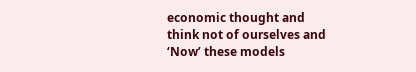economic thought and think not of ourselves and ‘Now’ these models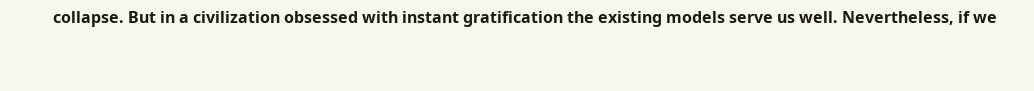collapse. But in a civilization obsessed with instant gratification the existing models serve us well. Nevertheless, if we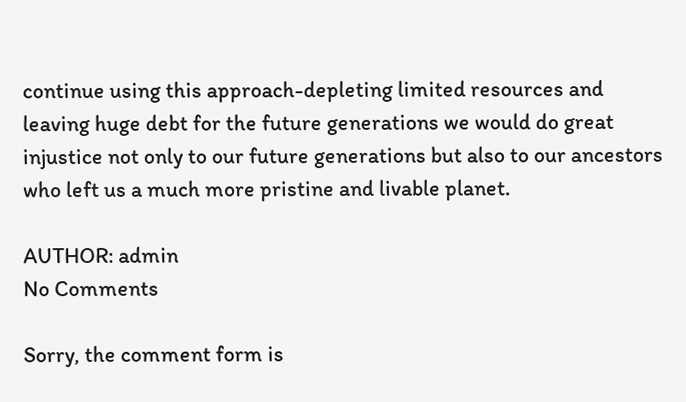continue using this approach-depleting limited resources and leaving huge debt for the future generations we would do great injustice not only to our future generations but also to our ancestors who left us a much more pristine and livable planet.

AUTHOR: admin
No Comments

Sorry, the comment form is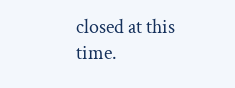closed at this time.